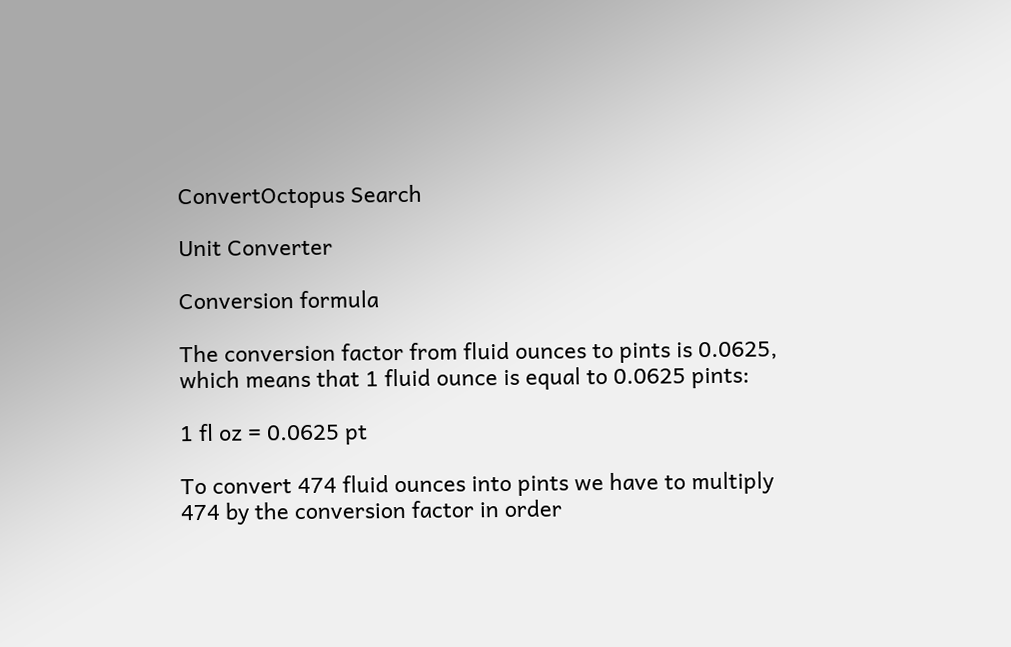ConvertOctopus Search

Unit Converter

Conversion formula

The conversion factor from fluid ounces to pints is 0.0625, which means that 1 fluid ounce is equal to 0.0625 pints:

1 fl oz = 0.0625 pt

To convert 474 fluid ounces into pints we have to multiply 474 by the conversion factor in order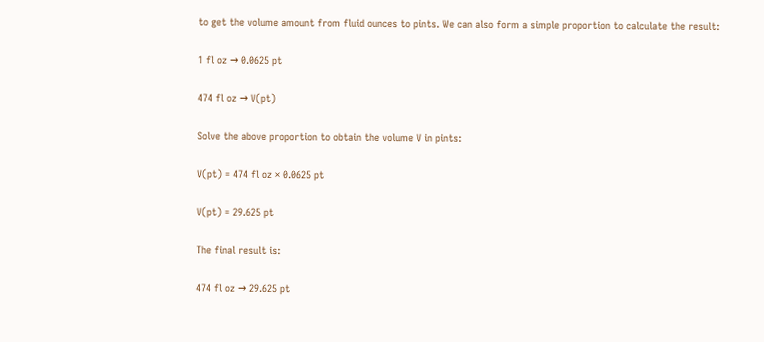to get the volume amount from fluid ounces to pints. We can also form a simple proportion to calculate the result:

1 fl oz → 0.0625 pt

474 fl oz → V(pt)

Solve the above proportion to obtain the volume V in pints:

V(pt) = 474 fl oz × 0.0625 pt

V(pt) = 29.625 pt

The final result is:

474 fl oz → 29.625 pt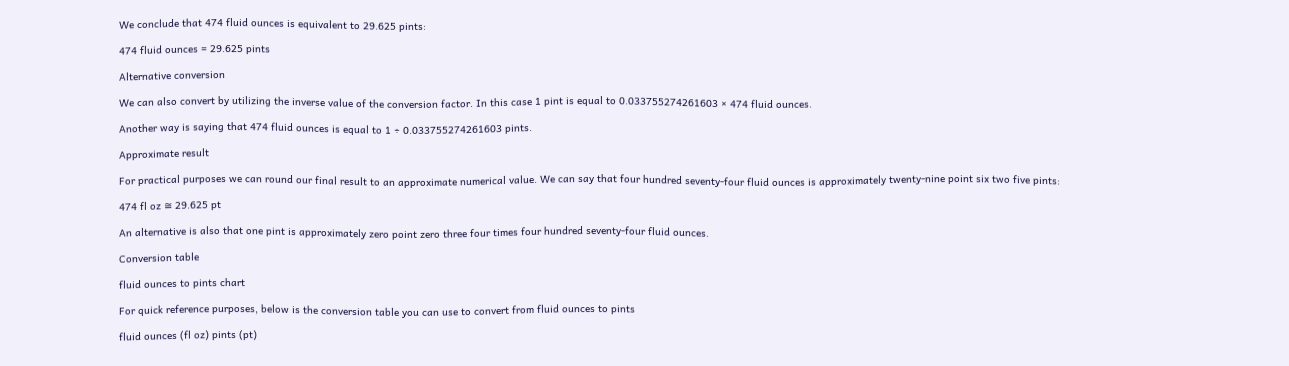We conclude that 474 fluid ounces is equivalent to 29.625 pints:

474 fluid ounces = 29.625 pints

Alternative conversion

We can also convert by utilizing the inverse value of the conversion factor. In this case 1 pint is equal to 0.033755274261603 × 474 fluid ounces.

Another way is saying that 474 fluid ounces is equal to 1 ÷ 0.033755274261603 pints.

Approximate result

For practical purposes we can round our final result to an approximate numerical value. We can say that four hundred seventy-four fluid ounces is approximately twenty-nine point six two five pints:

474 fl oz ≅ 29.625 pt

An alternative is also that one pint is approximately zero point zero three four times four hundred seventy-four fluid ounces.

Conversion table

fluid ounces to pints chart

For quick reference purposes, below is the conversion table you can use to convert from fluid ounces to pints

fluid ounces (fl oz) pints (pt)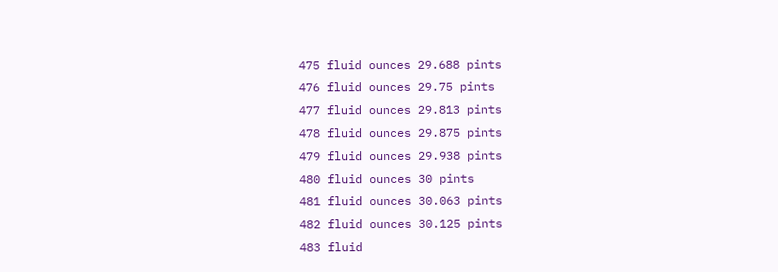475 fluid ounces 29.688 pints
476 fluid ounces 29.75 pints
477 fluid ounces 29.813 pints
478 fluid ounces 29.875 pints
479 fluid ounces 29.938 pints
480 fluid ounces 30 pints
481 fluid ounces 30.063 pints
482 fluid ounces 30.125 pints
483 fluid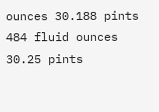ounces 30.188 pints
484 fluid ounces 30.25 pints